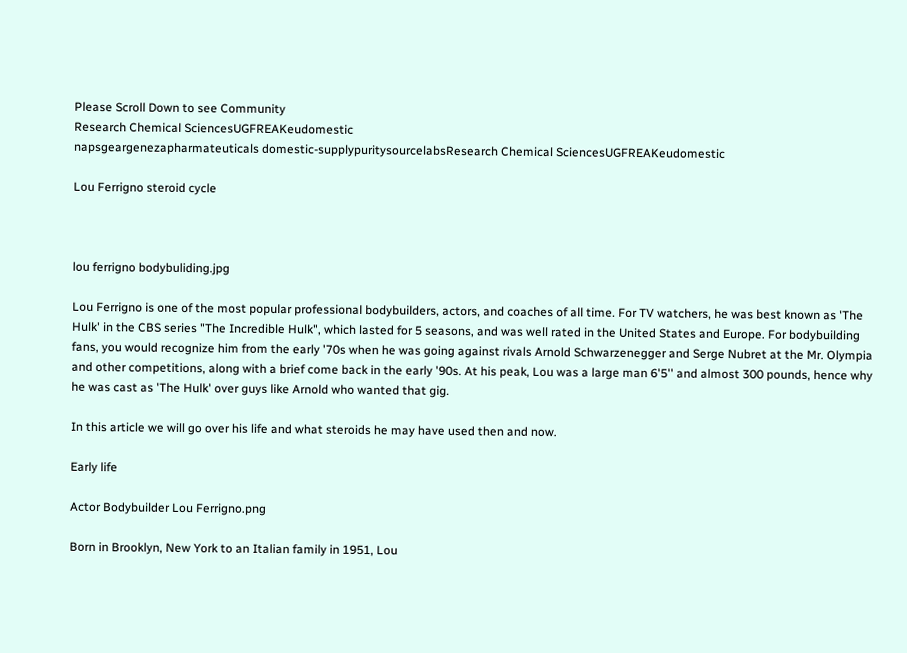Please Scroll Down to see Community
Research Chemical SciencesUGFREAKeudomestic
napsgeargenezapharmateuticals domestic-supplypuritysourcelabsResearch Chemical SciencesUGFREAKeudomestic

Lou Ferrigno steroid cycle



lou ferrigno bodybuliding.jpg

Lou Ferrigno is one of the most popular professional bodybuilders, actors, and coaches of all time. For TV watchers, he was best known as 'The Hulk' in the CBS series "The Incredible Hulk", which lasted for 5 seasons, and was well rated in the United States and Europe. For bodybuilding fans, you would recognize him from the early '70s when he was going against rivals Arnold Schwarzenegger and Serge Nubret at the Mr. Olympia and other competitions, along with a brief come back in the early '90s. At his peak, Lou was a large man 6'5'' and almost 300 pounds, hence why he was cast as 'The Hulk' over guys like Arnold who wanted that gig.

In this article we will go over his life and what steroids he may have used then and now.

Early life

Actor Bodybuilder Lou Ferrigno.png

Born in Brooklyn, New York to an Italian family in 1951, Lou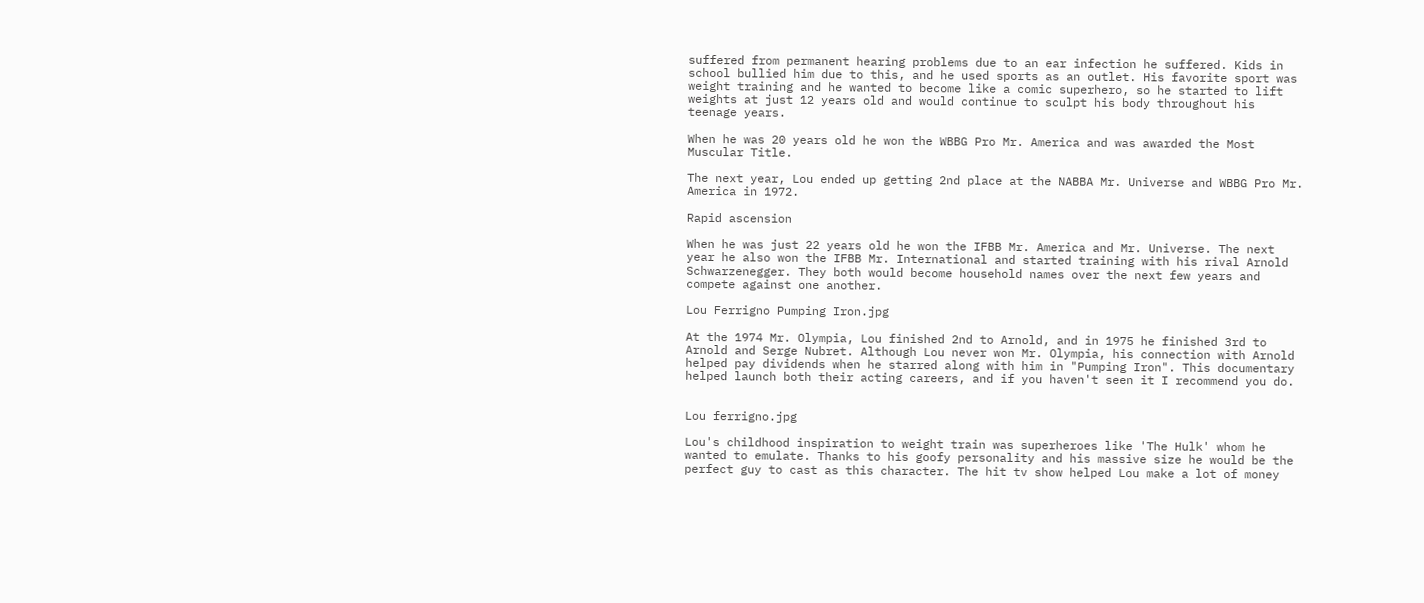suffered from permanent hearing problems due to an ear infection he suffered. Kids in school bullied him due to this, and he used sports as an outlet. His favorite sport was weight training and he wanted to become like a comic superhero, so he started to lift weights at just 12 years old and would continue to sculpt his body throughout his teenage years.

When he was 20 years old he won the WBBG Pro Mr. America and was awarded the Most Muscular Title.

The next year, Lou ended up getting 2nd place at the NABBA Mr. Universe and WBBG Pro Mr. America in 1972.

Rapid ascension

When he was just 22 years old he won the IFBB Mr. America and Mr. Universe. The next year he also won the IFBB Mr. International and started training with his rival Arnold Schwarzenegger. They both would become household names over the next few years and compete against one another.

Lou Ferrigno Pumping Iron.jpg

At the 1974 Mr. Olympia, Lou finished 2nd to Arnold, and in 1975 he finished 3rd to Arnold and Serge Nubret. Although Lou never won Mr. Olympia, his connection with Arnold helped pay dividends when he starred along with him in "Pumping Iron". This documentary helped launch both their acting careers, and if you haven't seen it I recommend you do.


Lou ferrigno.jpg

Lou's childhood inspiration to weight train was superheroes like 'The Hulk' whom he wanted to emulate. Thanks to his goofy personality and his massive size he would be the perfect guy to cast as this character. The hit tv show helped Lou make a lot of money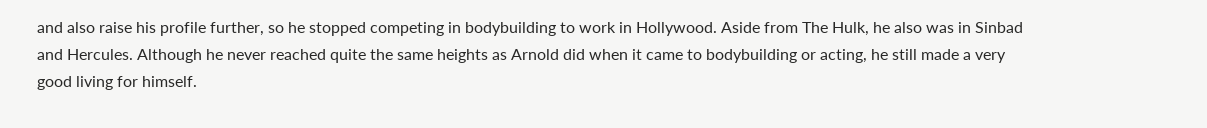and also raise his profile further, so he stopped competing in bodybuilding to work in Hollywood. Aside from The Hulk, he also was in Sinbad and Hercules. Although he never reached quite the same heights as Arnold did when it came to bodybuilding or acting, he still made a very good living for himself.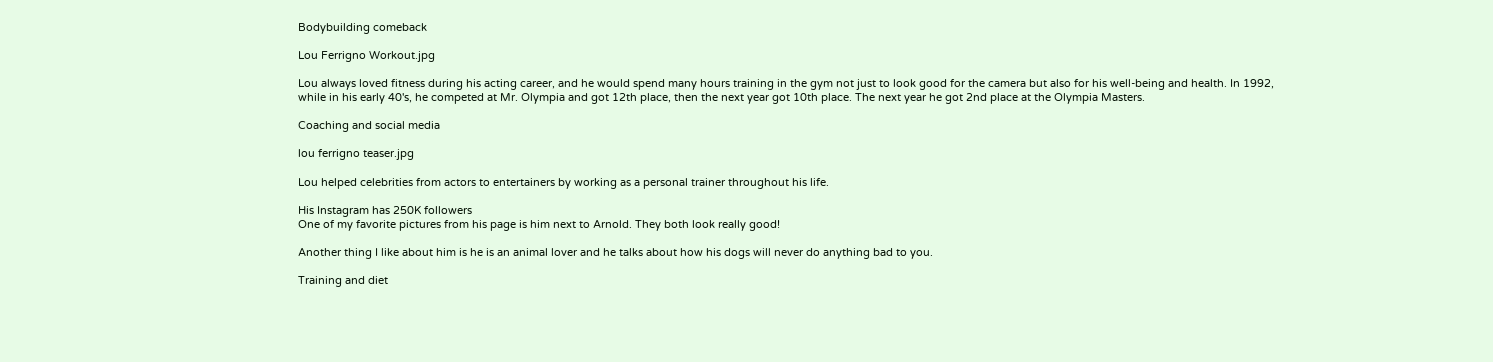Bodybuilding comeback

Lou Ferrigno Workout.jpg

Lou always loved fitness during his acting career, and he would spend many hours training in the gym not just to look good for the camera but also for his well-being and health. In 1992, while in his early 40's, he competed at Mr. Olympia and got 12th place, then the next year got 10th place. The next year he got 2nd place at the Olympia Masters.

Coaching and social media

lou ferrigno teaser.jpg

Lou helped celebrities from actors to entertainers by working as a personal trainer throughout his life.

His Instagram has 250K followers
One of my favorite pictures from his page is him next to Arnold. They both look really good!

Another thing I like about him is he is an animal lover and he talks about how his dogs will never do anything bad to you.

Training and diet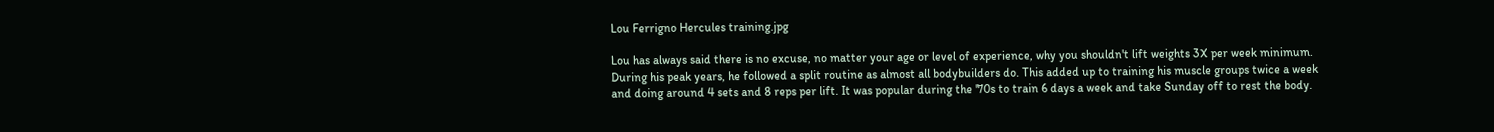Lou Ferrigno Hercules training.jpg

Lou has always said there is no excuse, no matter your age or level of experience, why you shouldn't lift weights 3X per week minimum. During his peak years, he followed a split routine as almost all bodybuilders do. This added up to training his muscle groups twice a week and doing around 4 sets and 8 reps per lift. It was popular during the '70s to train 6 days a week and take Sunday off to rest the body.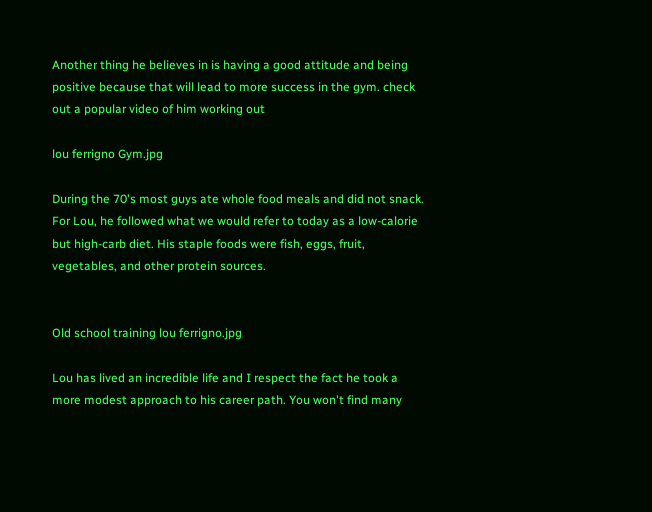Another thing he believes in is having a good attitude and being positive because that will lead to more success in the gym. check out a popular video of him working out

lou ferrigno Gym.jpg

During the 70's most guys ate whole food meals and did not snack. For Lou, he followed what we would refer to today as a low-calorie but high-carb diet. His staple foods were fish, eggs, fruit, vegetables, and other protein sources.


Old school training lou ferrigno.jpg

Lou has lived an incredible life and I respect the fact he took a more modest approach to his career path. You won't find many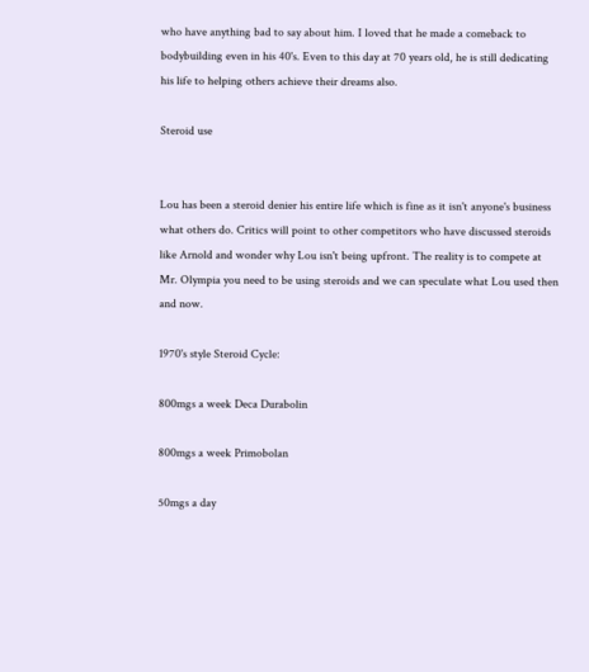who have anything bad to say about him. I loved that he made a comeback to bodybuilding even in his 40's. Even to this day at 70 years old, he is still dedicating his life to helping others achieve their dreams also.

Steroid use


Lou has been a steroid denier his entire life which is fine as it isn't anyone's business what others do. Critics will point to other competitors who have discussed steroids like Arnold and wonder why Lou isn't being upfront. The reality is to compete at Mr. Olympia you need to be using steroids and we can speculate what Lou used then and now.

1970's style Steroid Cycle:

800mgs a week Deca Durabolin

800mgs a week Primobolan

50mgs a day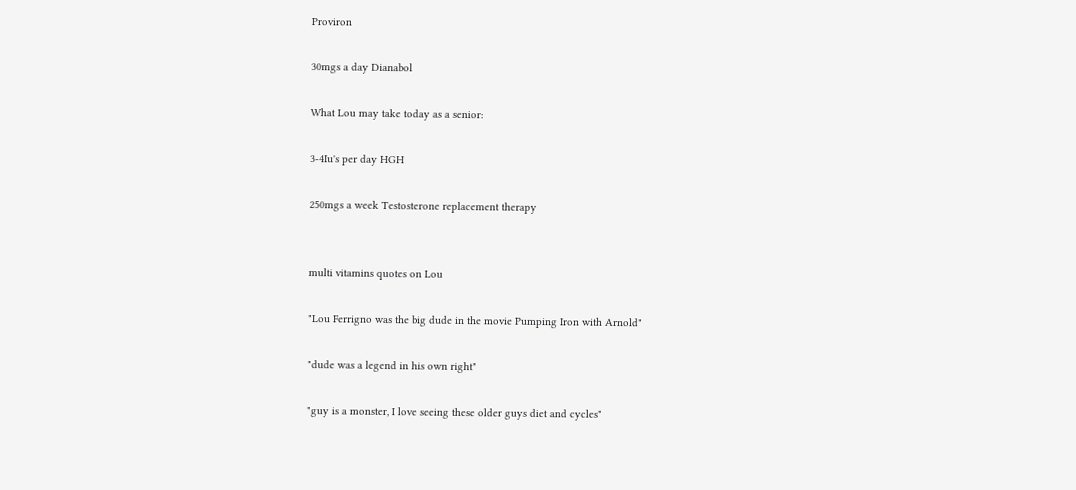Proviron

30mgs a day Dianabol

What Lou may take today as a senior:

3-4Iu's per day HGH

250mgs a week Testosterone replacement therapy


multi vitamins quotes on Lou

"Lou Ferrigno was the big dude in the movie Pumping Iron with Arnold"

"dude was a legend in his own right"

"guy is a monster, I love seeing these older guys diet and cycles"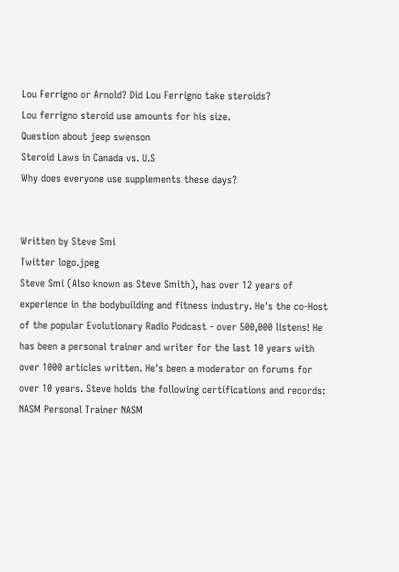Lou Ferrigno or Arnold? Did Lou Ferrigno take steroids?
Lou ferrigno steroid use amounts for his size.
Question about jeep swenson
Steroid Laws in Canada vs. U.S
Why does everyone use supplements these days?


Written by Steve Smi
Twitter logo.jpeg
Steve Smi (Also known as Steve Smith), has over 12 years of experience in the bodybuilding and fitness industry. He's the co-Host of the popular Evolutionary Radio Podcast - over 500,000 listens! He has been a personal trainer and writer for the last 10 years with over 1000 articles written. He's been a moderator on forums for over 10 years. Steve holds the following certifications and records: NASM Personal Trainer NASM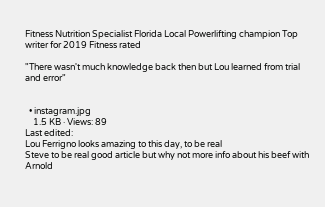Fitness Nutrition Specialist Florida Local Powerlifting champion Top writer for 2019 Fitness rated

"There wasn't much knowledge back then but Lou learned from trial and error"


  • instagram.jpg
    1.5 KB · Views: 89
Last edited:
Lou Ferrigno looks amazing to this day, to be real
Steve to be real good article but why not more info about his beef with Arnold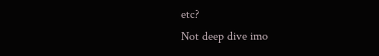etc?
Not deep dive imo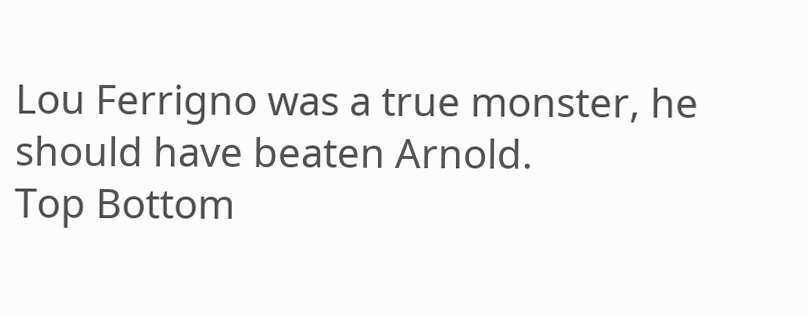Lou Ferrigno was a true monster, he should have beaten Arnold.
Top Bottom